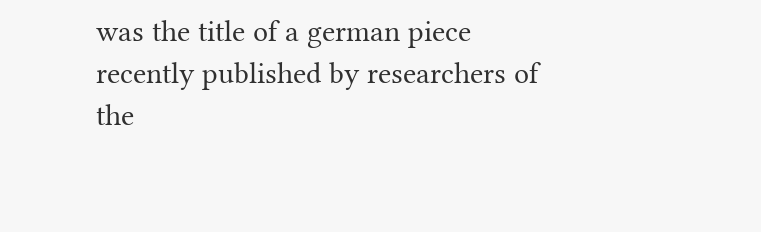was the title of a german piece recently published by researchers of the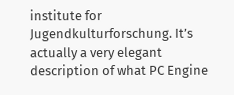institute for Jugendkulturforschung. It’s actually a very elegant description of what PC Engine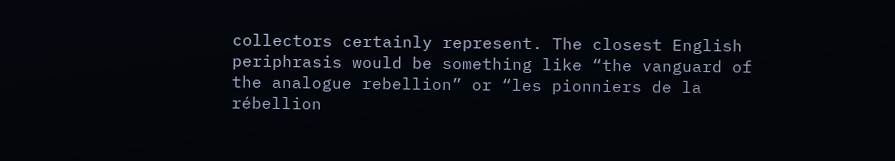collectors certainly represent. The closest English periphrasis would be something like “the vanguard of the analogue rebellion” or “les pionniers de la rébellion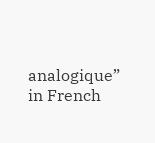analogique” in French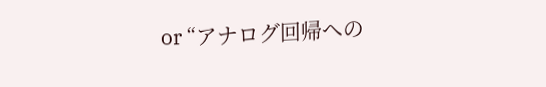or “アナログ回帰への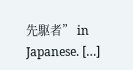先駆者” in Japanese. […]